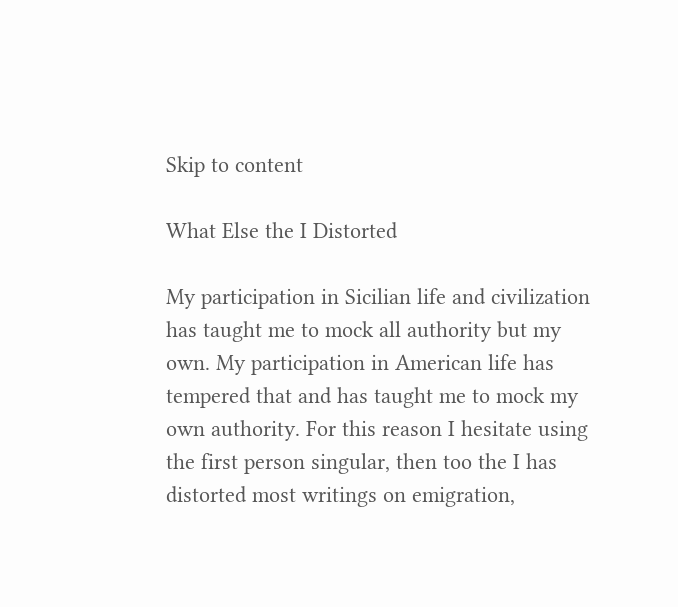Skip to content

What Else the I Distorted

My participation in Sicilian life and civilization has taught me to mock all authority but my own. My participation in American life has tempered that and has taught me to mock my own authority. For this reason I hesitate using the first person singular, then too the I has distorted most writings on emigration,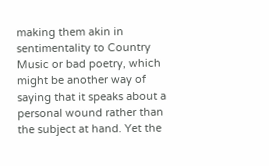making them akin in sentimentality to Country Music or bad poetry, which might be another way of saying that it speaks about a personal wound rather than the subject at hand. Yet the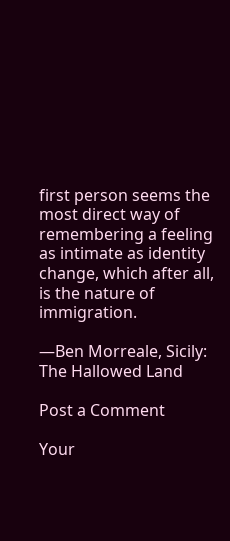first person seems the most direct way of remembering a feeling as intimate as identity change, which after all, is the nature of immigration.

—Ben Morreale, Sicily: The Hallowed Land

Post a Comment

Your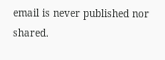email is never published nor shared.